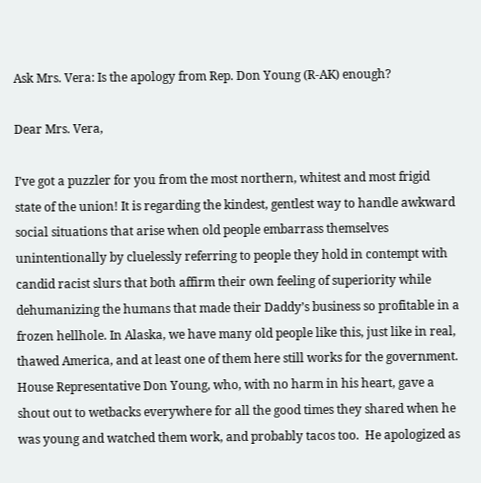Ask Mrs. Vera: Is the apology from Rep. Don Young (R-AK) enough?

Dear Mrs. Vera,

I’ve got a puzzler for you from the most northern, whitest and most frigid state of the union! It is regarding the kindest, gentlest way to handle awkward social situations that arise when old people embarrass themselves unintentionally by cluelessly referring to people they hold in contempt with candid racist slurs that both affirm their own feeling of superiority while dehumanizing the humans that made their Daddy’s business so profitable in a frozen hellhole. In Alaska, we have many old people like this, just like in real, thawed America, and at least one of them here still works for the government. House Representative Don Young, who, with no harm in his heart, gave a shout out to wetbacks everywhere for all the good times they shared when he was young and watched them work, and probably tacos too.  He apologized as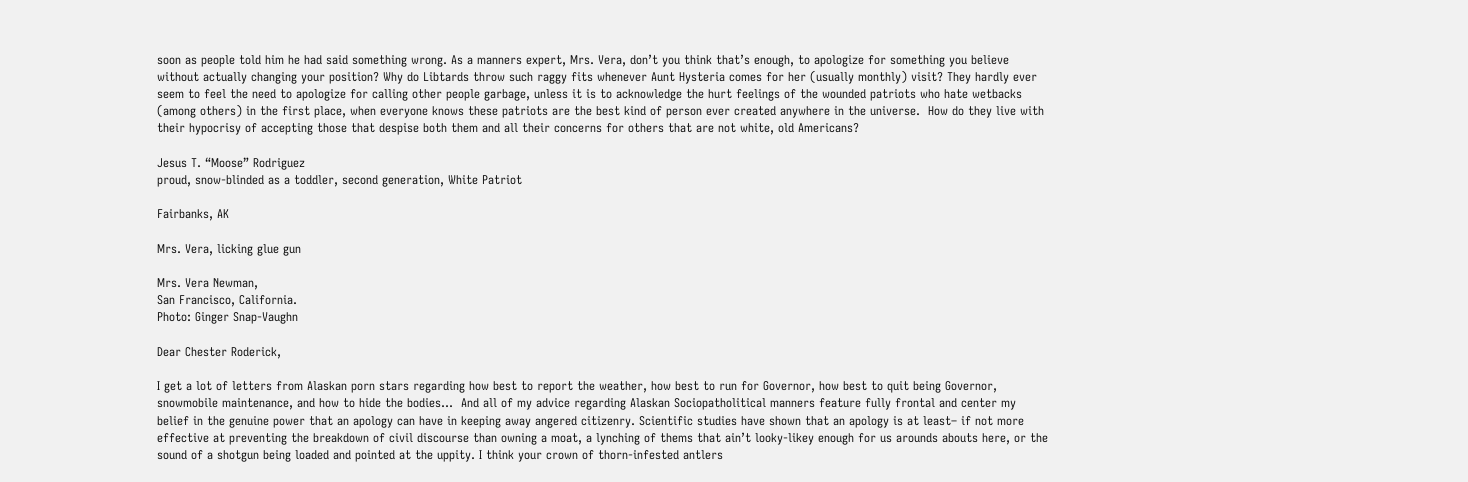soon as people told him he had said something wrong. As a manners expert, Mrs. Vera, don’t you think that’s enough, to apologize for something you believe without actually changing your position? Why do Libtards throw such raggy fits whenever Aunt Hysteria comes for her (usually monthly) visit? They hardly ever seem to feel the need to apologize for calling other people garbage, unless it is to acknowledge the hurt feelings of the wounded patriots who hate wetbacks (among others) in the first place, when everyone knows these patriots are the best kind of person ever created anywhere in the universe.  How do they live with their hypocrisy of accepting those that despise both them and all their concerns for others that are not white, old Americans?

Jesus T. “Moose” Rodriguez
proud, snow-blinded as a toddler, second generation, White Patriot

Fairbanks, AK

Mrs. Vera, licking glue gun

Mrs. Vera Newman,
San Francisco, California.
Photo: Ginger Snap-Vaughn

Dear Chester Roderick,

I get a lot of letters from Alaskan porn stars regarding how best to report the weather, how best to run for Governor, how best to quit being Governor, snowmobile maintenance, and how to hide the bodies…  And all of my advice regarding Alaskan Sociopatholitical manners feature fully frontal and center my belief in the genuine power that an apology can have in keeping away angered citizenry. Scientific studies have shown that an apology is at least– if not more effective at preventing the breakdown of civil discourse than owning a moat, a lynching of thems that ain’t looky-likey enough for us arounds abouts here, or the sound of a shotgun being loaded and pointed at the uppity. I think your crown of thorn-infested antlers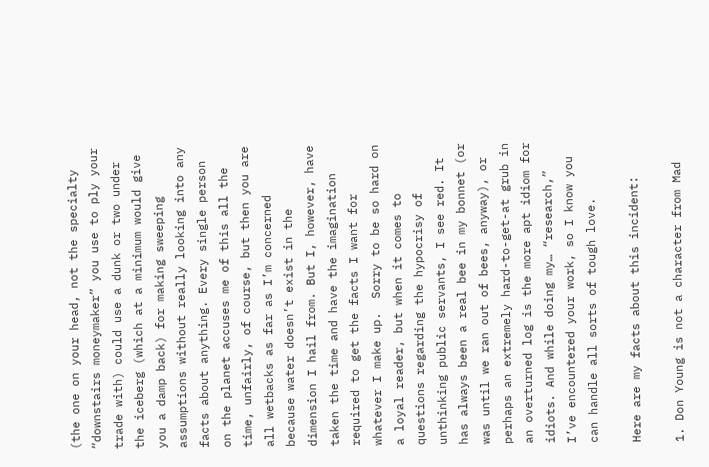(the one on your head, not the specialty “downstairs moneymaker” you use to ply your trade with) could use a dunk or two under the iceberg (which at a minimum would give you a damp back) for making sweeping assumptions without really looking into any facts about anything. Every single person on the planet accuses me of this all the time, unfairly, of course, but then you are all wetbacks as far as I’m concerned because water doesn’t exist in the dimension I hail from. But I, however, have taken the time and have the imagination required to get the facts I want for whatever I make up.  Sorry to be so hard on a loyal reader, but when it comes to questions regarding the hypocrisy of unthinking public servants, I see red. It has always been a real bee in my bonnet (or was until we ran out of bees, anyway), or perhaps an extremely hard-to-get-at grub in an overturned log is the more apt idiom for idiots. And while doing my… “research,” I’ve encountered your work, so I know you can handle all sorts of tough love.

Here are my facts about this incident:

1. Don Young is not a character from Mad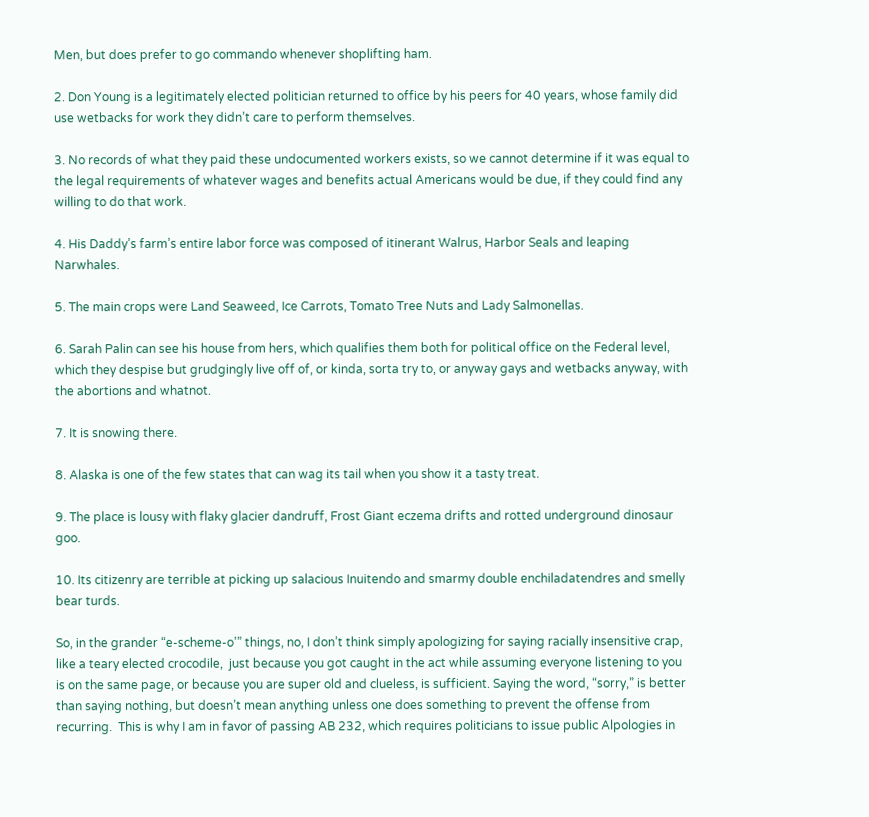Men, but does prefer to go commando whenever shoplifting ham.

2. Don Young is a legitimately elected politician returned to office by his peers for 40 years, whose family did use wetbacks for work they didn’t care to perform themselves.

3. No records of what they paid these undocumented workers exists, so we cannot determine if it was equal to the legal requirements of whatever wages and benefits actual Americans would be due, if they could find any willing to do that work.

4. His Daddy’s farm’s entire labor force was composed of itinerant Walrus, Harbor Seals and leaping Narwhales.

5. The main crops were Land Seaweed, Ice Carrots, Tomato Tree Nuts and Lady Salmonellas.

6. Sarah Palin can see his house from hers, which qualifies them both for political office on the Federal level, which they despise but grudgingly live off of, or kinda, sorta try to, or anyway gays and wetbacks anyway, with the abortions and whatnot.

7. It is snowing there.

8. Alaska is one of the few states that can wag its tail when you show it a tasty treat.

9. The place is lousy with flaky glacier dandruff, Frost Giant eczema drifts and rotted underground dinosaur goo.

10. Its citizenry are terrible at picking up salacious Inuitendo and smarmy double enchiladatendres and smelly bear turds.

So, in the grander “e-scheme-o’” things, no, I don’t think simply apologizing for saying racially insensitive crap, like a teary elected crocodile,  just because you got caught in the act while assuming everyone listening to you is on the same page, or because you are super old and clueless, is sufficient. Saying the word, “sorry,” is better than saying nothing, but doesn’t mean anything unless one does something to prevent the offense from recurring.  This is why I am in favor of passing AB 232, which requires politicians to issue public Alpologies in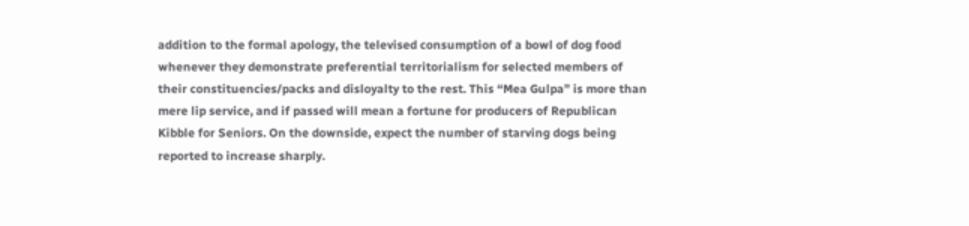addition to the formal apology, the televised consumption of a bowl of dog food whenever they demonstrate preferential territorialism for selected members of their constituencies/packs and disloyalty to the rest. This “Mea Gulpa” is more than mere lip service, and if passed will mean a fortune for producers of Republican Kibble for Seniors. On the downside, expect the number of starving dogs being reported to increase sharply.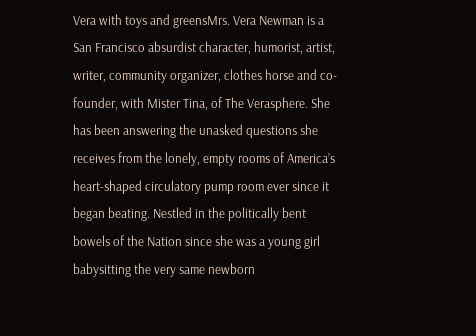Vera with toys and greensMrs. Vera Newman is a San Francisco absurdist character, humorist, artist, writer, community organizer, clothes horse and co-founder, with Mister Tina, of The Verasphere. She has been answering the unasked questions she receives from the lonely, empty rooms of America’s heart-shaped circulatory pump room ever since it began beating. Nestled in the politically bent bowels of the Nation since she was a young girl babysitting the very same newborn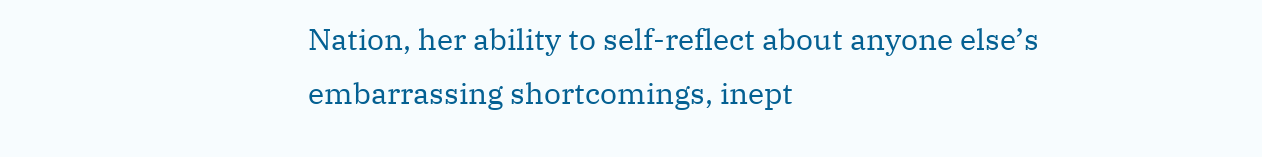Nation, her ability to self-reflect about anyone else’s embarrassing shortcomings, inept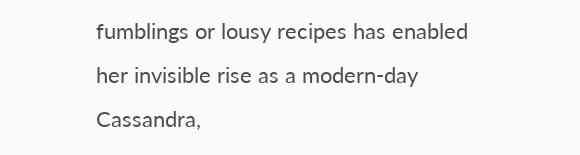fumblings or lousy recipes has enabled her invisible rise as a modern-day Cassandra,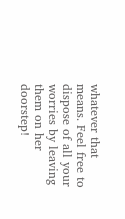whatever that means. Feel free to dispose of all your worries by leaving them on her doorstep!